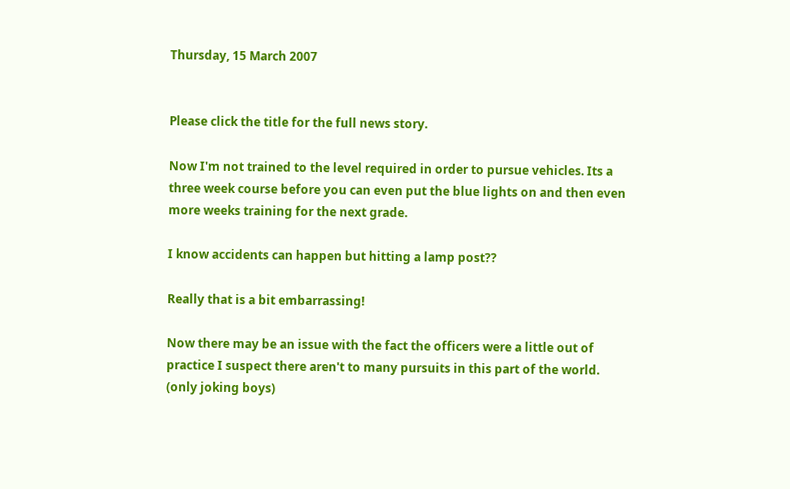Thursday, 15 March 2007


Please click the title for the full news story.

Now I'm not trained to the level required in order to pursue vehicles. Its a three week course before you can even put the blue lights on and then even more weeks training for the next grade.

I know accidents can happen but hitting a lamp post??

Really that is a bit embarrassing!

Now there may be an issue with the fact the officers were a little out of practice I suspect there aren't to many pursuits in this part of the world. (only joking boys)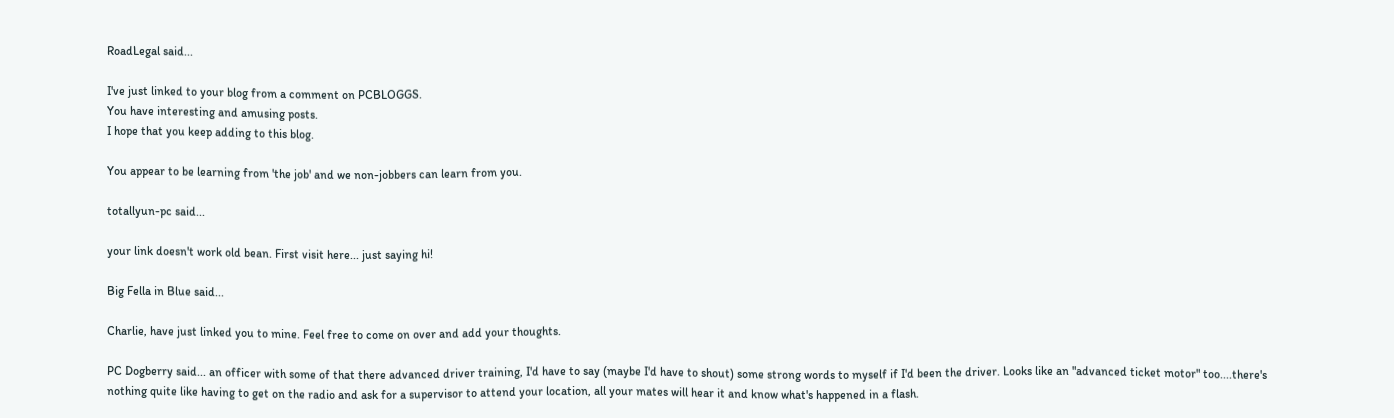RoadLegal said...

I've just linked to your blog from a comment on PCBLOGGS.
You have interesting and amusing posts.
I hope that you keep adding to this blog.

You appear to be learning from 'the job' and we non-jobbers can learn from you.

totallyun-pc said...

your link doesn't work old bean. First visit here... just saying hi!

Big Fella in Blue said...

Charlie, have just linked you to mine. Feel free to come on over and add your thoughts.

PC Dogberry said... an officer with some of that there advanced driver training, I'd have to say (maybe I'd have to shout) some strong words to myself if I'd been the driver. Looks like an "advanced ticket motor" too....there's nothing quite like having to get on the radio and ask for a supervisor to attend your location, all your mates will hear it and know what's happened in a flash.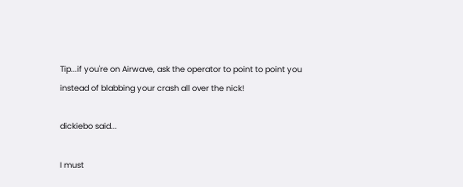Tip...if you're on Airwave, ask the operator to point to point you instead of blabbing your crash all over the nick!

dickiebo said...

I must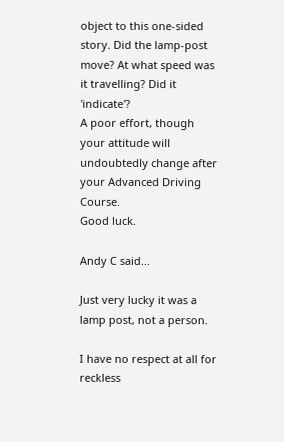object to this one-sided story. Did the lamp-post move? At what speed was it travelling? Did it 'indicate'?
A poor effort, though your attitude will undoubtedly change after your Advanced Driving Course.
Good luck.

Andy C said...

Just very lucky it was a lamp post, not a person.

I have no respect at all for reckless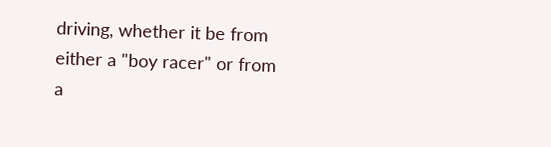driving, whether it be from either a "boy racer" or from a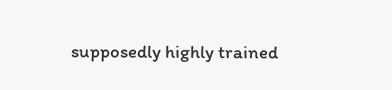supposedly highly trained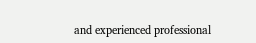and experienced professional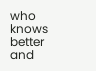who knows better and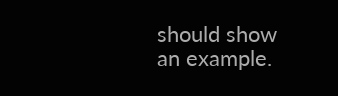should show an example.